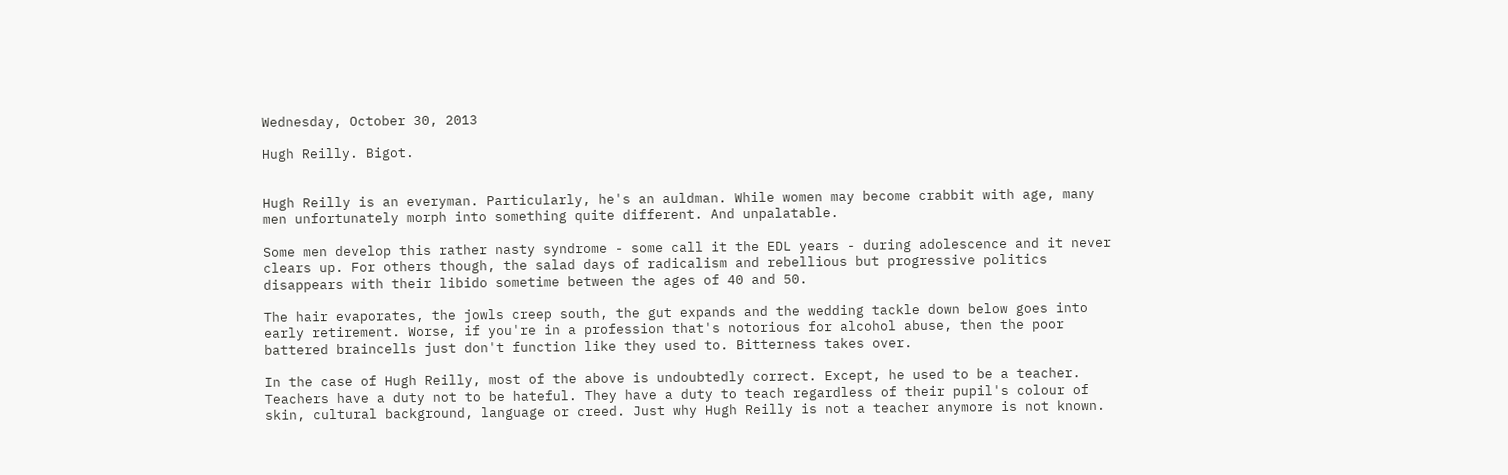Wednesday, October 30, 2013

Hugh Reilly. Bigot.


Hugh Reilly is an everyman. Particularly, he's an auldman. While women may become crabbit with age, many men unfortunately morph into something quite different. And unpalatable.

Some men develop this rather nasty syndrome - some call it the EDL years - during adolescence and it never clears up. For others though, the salad days of radicalism and rebellious but progressive politics disappears with their libido sometime between the ages of 40 and 50.

The hair evaporates, the jowls creep south, the gut expands and the wedding tackle down below goes into early retirement. Worse, if you're in a profession that's notorious for alcohol abuse, then the poor battered braincells just don't function like they used to. Bitterness takes over.

In the case of Hugh Reilly, most of the above is undoubtedly correct. Except, he used to be a teacher. Teachers have a duty not to be hateful. They have a duty to teach regardless of their pupil's colour of skin, cultural background, language or creed. Just why Hugh Reilly is not a teacher anymore is not known.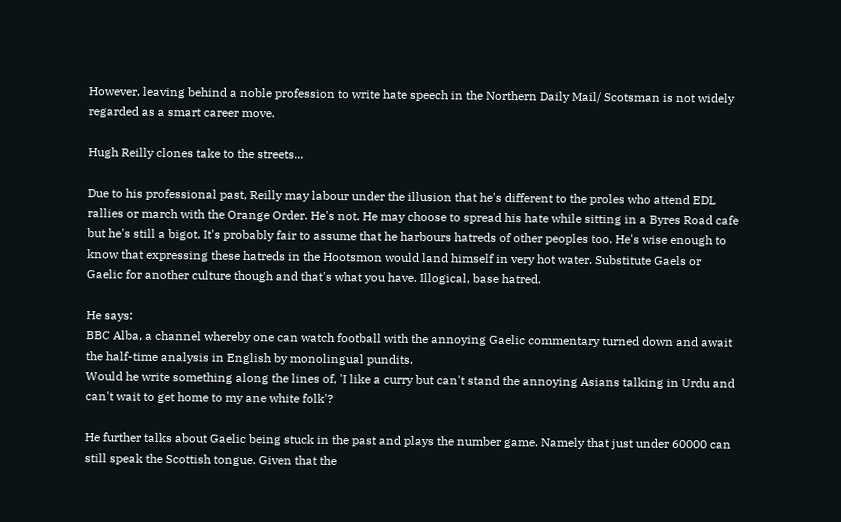However, leaving behind a noble profession to write hate speech in the Northern Daily Mail/ Scotsman is not widely regarded as a smart career move.

Hugh Reilly clones take to the streets...

Due to his professional past, Reilly may labour under the illusion that he's different to the proles who attend EDL rallies or march with the Orange Order. He's not. He may choose to spread his hate while sitting in a Byres Road cafe but he's still a bigot. It's probably fair to assume that he harbours hatreds of other peoples too. He's wise enough to know that expressing these hatreds in the Hootsmon would land himself in very hot water. Substitute Gaels or Gaelic for another culture though and that's what you have. Illogical, base hatred.

He says:
BBC Alba, a channel whereby one can watch football with the annoying Gaelic commentary turned down and await the half-time analysis in English by monolingual pundits.
Would he write something along the lines of, 'I like a curry but can't stand the annoying Asians talking in Urdu and can't wait to get home to my ane white folk'?

He further talks about Gaelic being stuck in the past and plays the number game. Namely that just under 60000 can still speak the Scottish tongue. Given that the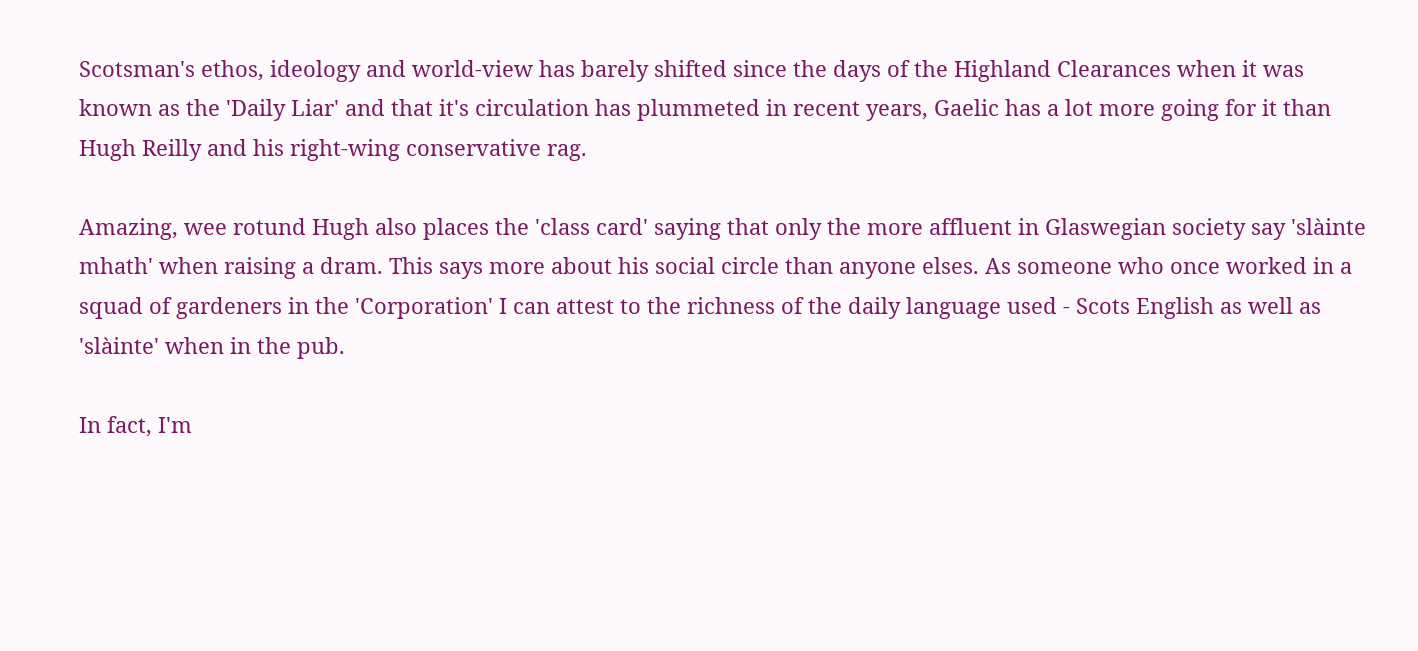Scotsman's ethos, ideology and world-view has barely shifted since the days of the Highland Clearances when it was known as the 'Daily Liar' and that it's circulation has plummeted in recent years, Gaelic has a lot more going for it than Hugh Reilly and his right-wing conservative rag.

Amazing, wee rotund Hugh also places the 'class card' saying that only the more affluent in Glaswegian society say 'slàinte mhath' when raising a dram. This says more about his social circle than anyone elses. As someone who once worked in a squad of gardeners in the 'Corporation' I can attest to the richness of the daily language used - Scots English as well as 'slàinte' when in the pub.

In fact, I'm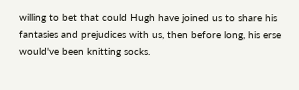willing to bet that could Hugh have joined us to share his fantasies and prejudices with us, then before long, his erse would've been knitting socks.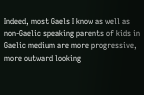Indeed, most Gaels I know as well as non-Gaelic speaking parents of kids in Gaelic medium are more progressive, more outward looking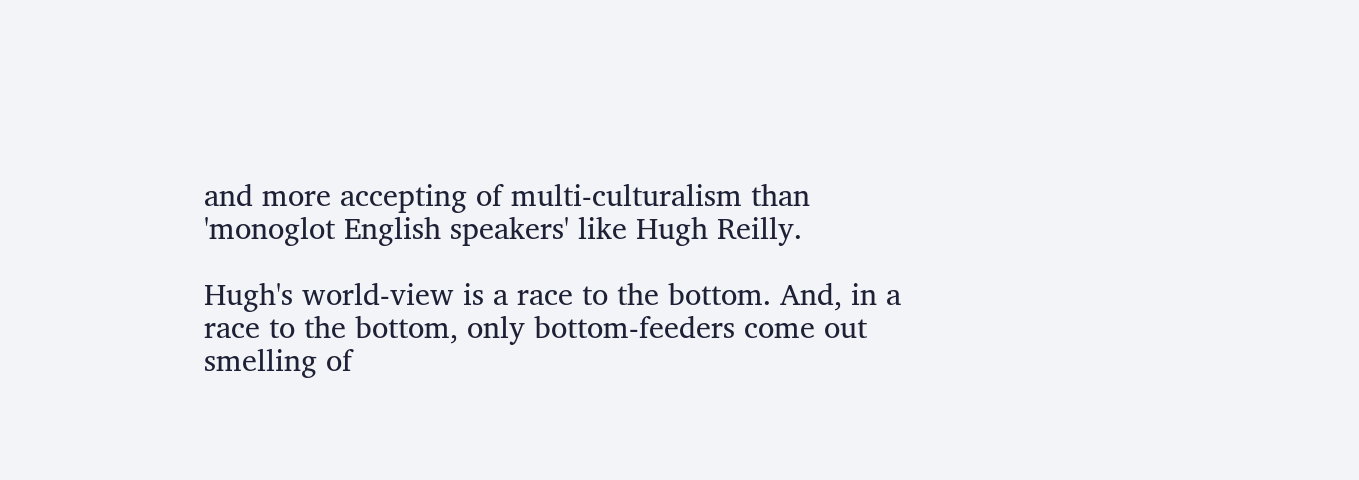and more accepting of multi-culturalism than 'monoglot English speakers' like Hugh Reilly.

Hugh's world-view is a race to the bottom. And, in a race to the bottom, only bottom-feeders come out smelling of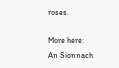roses.

More here:
An Sionnach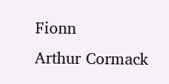Fionn
Arthur Cormack